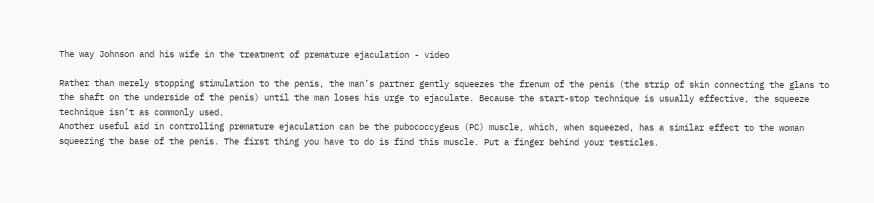The way Johnson and his wife in the treatment of premature ejaculation - video

Rather than merely stopping stimulation to the penis, the man’s partner gently squeezes the frenum of the penis (the strip of skin connecting the glans to the shaft on the underside of the penis) until the man loses his urge to ejaculate. Because the start-stop technique is usually effective, the squeeze technique isn’t as commonly used.
Another useful aid in controlling premature ejaculation can be the pubococcygeus (PC) muscle, which, when squeezed, has a similar effect to the woman squeezing the base of the penis. The first thing you have to do is find this muscle. Put a finger behind your testicles.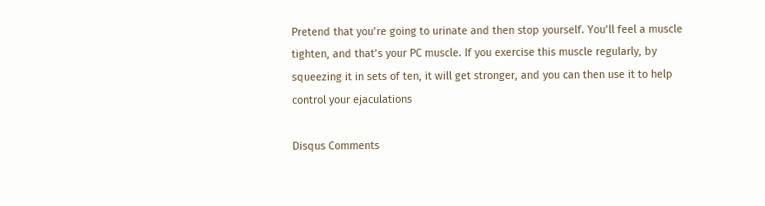Pretend that you’re going to urinate and then stop yourself. You’ll feel a muscle tighten, and that’s your PC muscle. If you exercise this muscle regularly, by squeezing it in sets of ten, it will get stronger, and you can then use it to help control your ejaculations

Disqus Comments